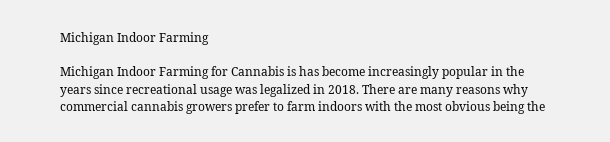Michigan Indoor Farming

Michigan Indoor Farming for Cannabis is has become increasingly popular in the years since recreational usage was legalized in 2018. There are many reasons why commercial cannabis growers prefer to farm indoors with the most obvious being the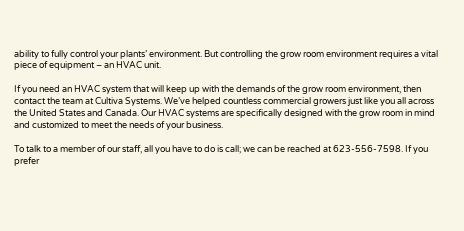ability to fully control your plants’ environment. But controlling the grow room environment requires a vital piece of equipment – an HVAC unit.

If you need an HVAC system that will keep up with the demands of the grow room environment, then contact the team at Cultiva Systems. We’ve helped countless commercial growers just like you all across the United States and Canada. Our HVAC systems are specifically designed with the grow room in mind and customized to meet the needs of your business.

To talk to a member of our staff, all you have to do is call; we can be reached at 623-556-7598. If you prefer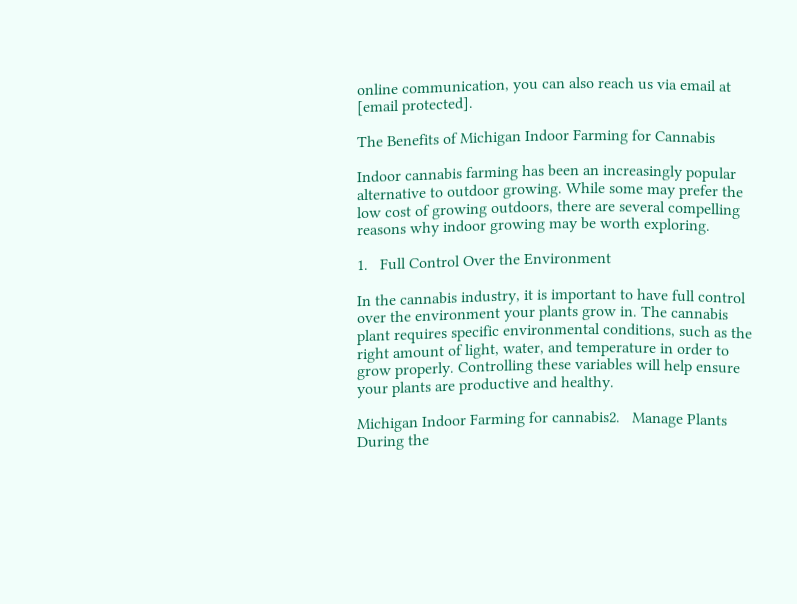online communication, you can also reach us via email at [email protected].

The Benefits of Michigan Indoor Farming for Cannabis

Indoor cannabis farming has been an increasingly popular alternative to outdoor growing. While some may prefer the low cost of growing outdoors, there are several compelling reasons why indoor growing may be worth exploring.

1.   Full Control Over the Environment

In the cannabis industry, it is important to have full control over the environment your plants grow in. The cannabis plant requires specific environmental conditions, such as the right amount of light, water, and temperature in order to grow properly. Controlling these variables will help ensure your plants are productive and healthy.

Michigan Indoor Farming for cannabis2.   Manage Plants During the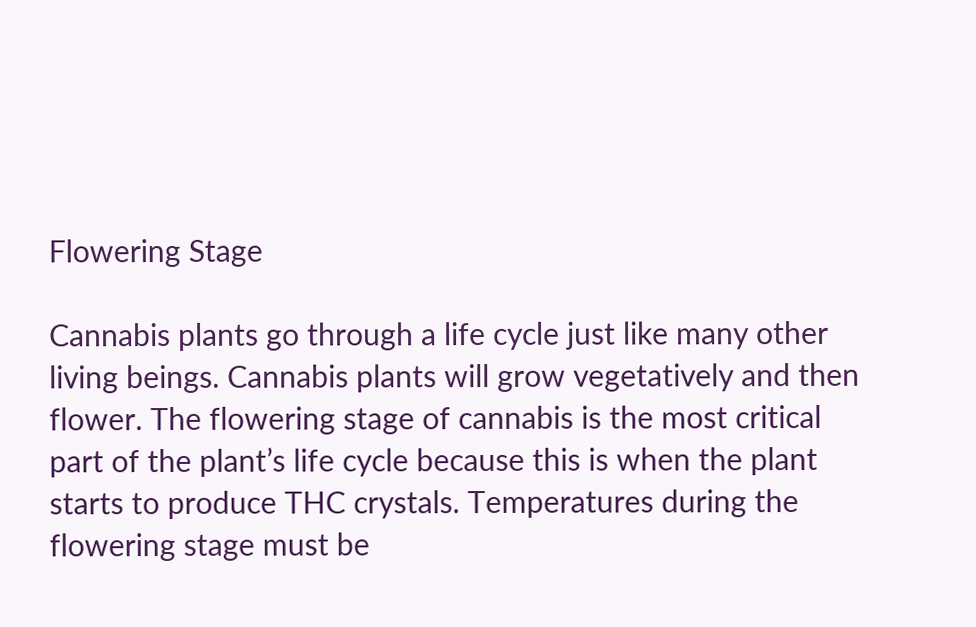Flowering Stage

Cannabis plants go through a life cycle just like many other living beings. Cannabis plants will grow vegetatively and then flower. The flowering stage of cannabis is the most critical part of the plant’s life cycle because this is when the plant starts to produce THC crystals. Temperatures during the flowering stage must be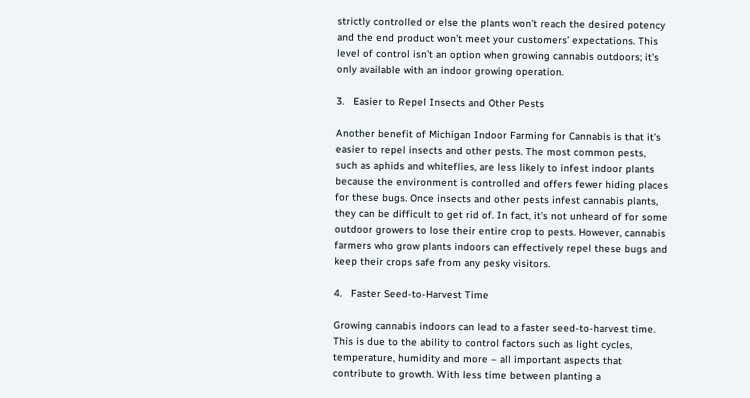strictly controlled or else the plants won’t reach the desired potency and the end product won’t meet your customers’ expectations. This level of control isn’t an option when growing cannabis outdoors; it’s only available with an indoor growing operation.

3.   Easier to Repel Insects and Other Pests

Another benefit of Michigan Indoor Farming for Cannabis is that it’s easier to repel insects and other pests. The most common pests, such as aphids and whiteflies, are less likely to infest indoor plants because the environment is controlled and offers fewer hiding places for these bugs. Once insects and other pests infest cannabis plants, they can be difficult to get rid of. In fact, it’s not unheard of for some outdoor growers to lose their entire crop to pests. However, cannabis farmers who grow plants indoors can effectively repel these bugs and keep their crops safe from any pesky visitors.

4.   Faster Seed-to-Harvest Time

Growing cannabis indoors can lead to a faster seed-to-harvest time. This is due to the ability to control factors such as light cycles, temperature, humidity and more – all important aspects that contribute to growth. With less time between planting a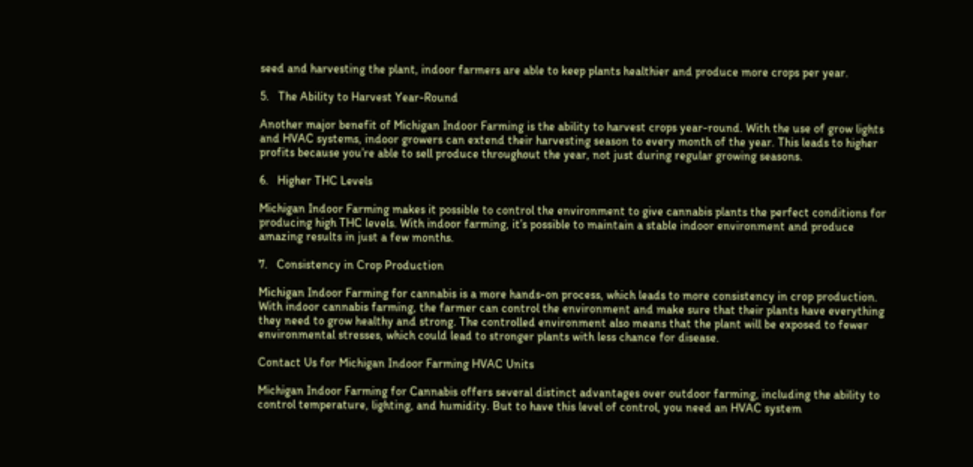seed and harvesting the plant, indoor farmers are able to keep plants healthier and produce more crops per year.

5.   The Ability to Harvest Year-Round

Another major benefit of Michigan Indoor Farming is the ability to harvest crops year-round. With the use of grow lights and HVAC systems, indoor growers can extend their harvesting season to every month of the year. This leads to higher profits because you’re able to sell produce throughout the year, not just during regular growing seasons.

6.   Higher THC Levels

Michigan Indoor Farming makes it possible to control the environment to give cannabis plants the perfect conditions for producing high THC levels. With indoor farming, it’s possible to maintain a stable indoor environment and produce amazing results in just a few months.

7.   Consistency in Crop Production

Michigan Indoor Farming for cannabis is a more hands-on process, which leads to more consistency in crop production. With indoor cannabis farming, the farmer can control the environment and make sure that their plants have everything they need to grow healthy and strong. The controlled environment also means that the plant will be exposed to fewer environmental stresses, which could lead to stronger plants with less chance for disease.

Contact Us for Michigan Indoor Farming HVAC Units

Michigan Indoor Farming for Cannabis offers several distinct advantages over outdoor farming, including the ability to control temperature, lighting, and humidity. But to have this level of control, you need an HVAC system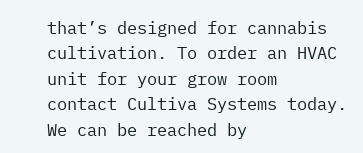that’s designed for cannabis cultivation. To order an HVAC unit for your grow room contact Cultiva Systems today. We can be reached by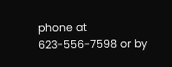phone at 623-556-7598 or by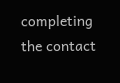completing the contact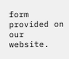form provided on our website.